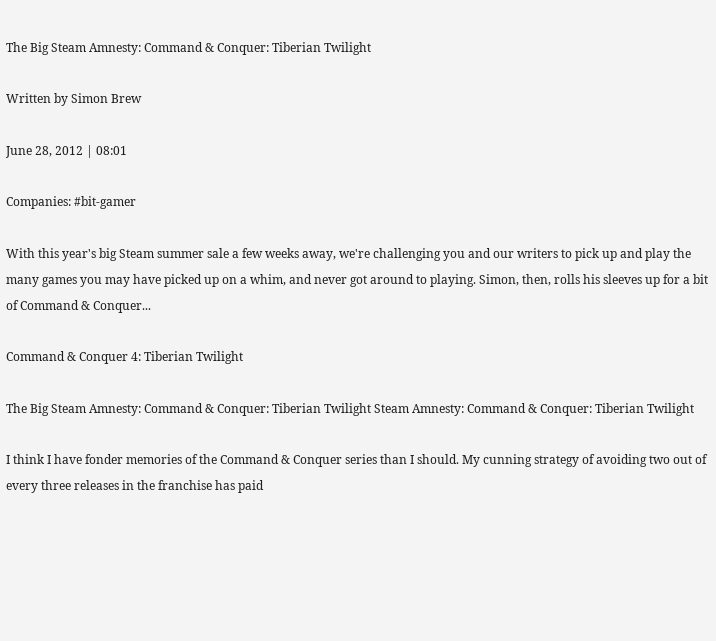The Big Steam Amnesty: Command & Conquer: Tiberian Twilight

Written by Simon Brew

June 28, 2012 | 08:01

Companies: #bit-gamer

With this year's big Steam summer sale a few weeks away, we're challenging you and our writers to pick up and play the many games you may have picked up on a whim, and never got around to playing. Simon, then, rolls his sleeves up for a bit of Command & Conquer...

Command & Conquer 4: Tiberian Twilight

The Big Steam Amnesty: Command & Conquer: Tiberian Twilight Steam Amnesty: Command & Conquer: Tiberian Twilight

I think I have fonder memories of the Command & Conquer series than I should. My cunning strategy of avoiding two out of every three releases in the franchise has paid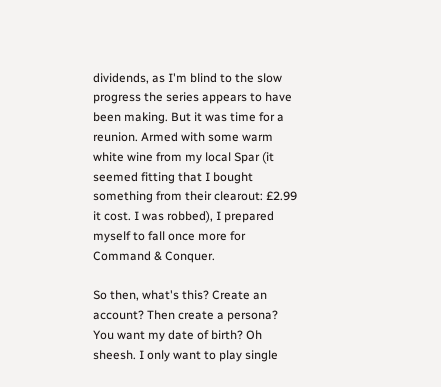dividends, as I'm blind to the slow progress the series appears to have been making. But it was time for a reunion. Armed with some warm white wine from my local Spar (it seemed fitting that I bought something from their clearout: £2.99 it cost. I was robbed), I prepared myself to fall once more for Command & Conquer.

So then, what's this? Create an account? Then create a persona? You want my date of birth? Oh sheesh. I only want to play single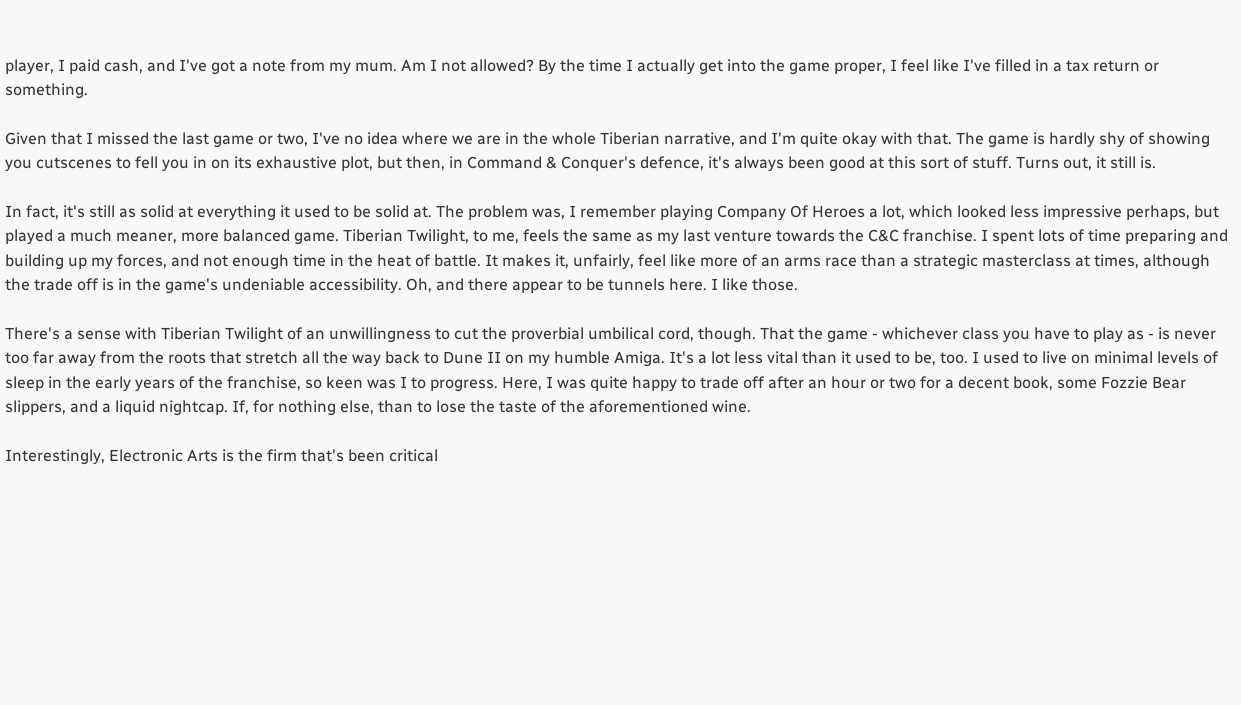player, I paid cash, and I've got a note from my mum. Am I not allowed? By the time I actually get into the game proper, I feel like I've filled in a tax return or something.

Given that I missed the last game or two, I've no idea where we are in the whole Tiberian narrative, and I'm quite okay with that. The game is hardly shy of showing you cutscenes to fell you in on its exhaustive plot, but then, in Command & Conquer's defence, it's always been good at this sort of stuff. Turns out, it still is.

In fact, it's still as solid at everything it used to be solid at. The problem was, I remember playing Company Of Heroes a lot, which looked less impressive perhaps, but played a much meaner, more balanced game. Tiberian Twilight, to me, feels the same as my last venture towards the C&C franchise. I spent lots of time preparing and building up my forces, and not enough time in the heat of battle. It makes it, unfairly, feel like more of an arms race than a strategic masterclass at times, although the trade off is in the game's undeniable accessibility. Oh, and there appear to be tunnels here. I like those.

There's a sense with Tiberian Twilight of an unwillingness to cut the proverbial umbilical cord, though. That the game - whichever class you have to play as - is never too far away from the roots that stretch all the way back to Dune II on my humble Amiga. It's a lot less vital than it used to be, too. I used to live on minimal levels of sleep in the early years of the franchise, so keen was I to progress. Here, I was quite happy to trade off after an hour or two for a decent book, some Fozzie Bear slippers, and a liquid nightcap. If, for nothing else, than to lose the taste of the aforementioned wine.

Interestingly, Electronic Arts is the firm that's been critical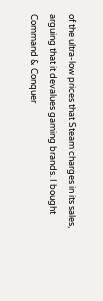of the ultra-low prices that Steam charges in its sales, arguing that it devalues gaming brands. I bought Command & Conquer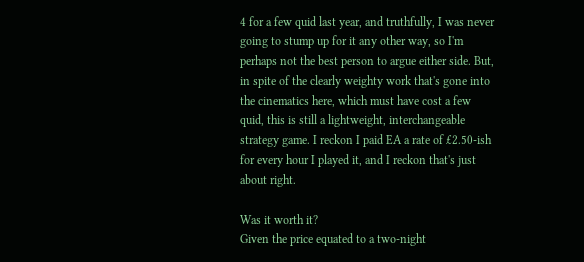4 for a few quid last year, and truthfully, I was never going to stump up for it any other way, so I'm perhaps not the best person to argue either side. But, in spite of the clearly weighty work that's gone into the cinematics here, which must have cost a few quid, this is still a lightweight, interchangeable strategy game. I reckon I paid EA a rate of £2.50-ish for every hour I played it, and I reckon that's just about right.

Was it worth it?
Given the price equated to a two-night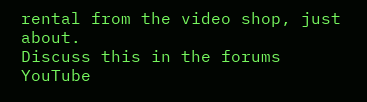rental from the video shop, just about.
Discuss this in the forums
YouTube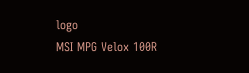logo
MSI MPG Velox 100R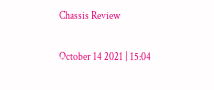Chassis Review

October 14 2021 | 15:04